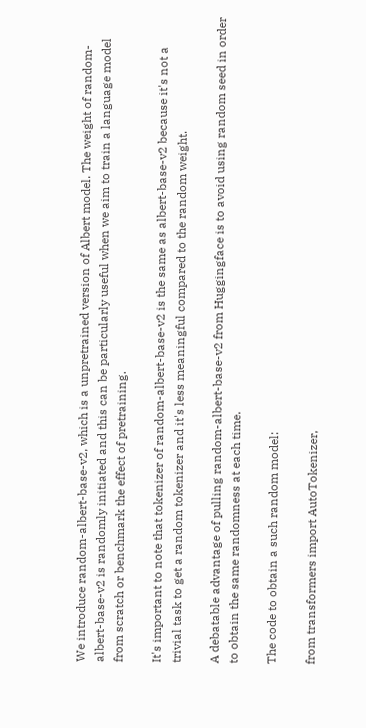We introduce random-albert-base-v2, which is a unpretrained version of Albert model. The weight of random-albert-base-v2 is randomly initiated and this can be particularly useful when we aim to train a language model from scratch or benchmark the effect of pretraining.

It's important to note that tokenizer of random-albert-base-v2 is the same as albert-base-v2 because it's not a trivial task to get a random tokenizer and it's less meaningful compared to the random weight.

A debatable advantage of pulling random-albert-base-v2 from Huggingface is to avoid using random seed in order to obtain the same randomness at each time.

The code to obtain a such random model:

from transformers import AutoTokenizer,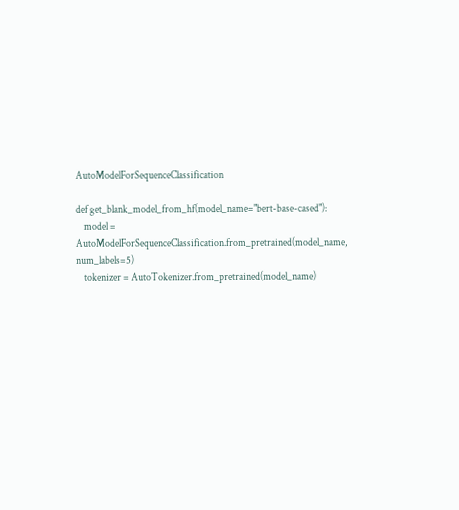AutoModelForSequenceClassification

def get_blank_model_from_hf(model_name="bert-base-cased"):
    model = AutoModelForSequenceClassification.from_pretrained(model_name, num_labels=5)
    tokenizer = AutoTokenizer.from_pretrained(model_name)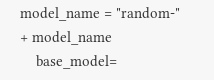model_name = "random-" + model_name
    base_model=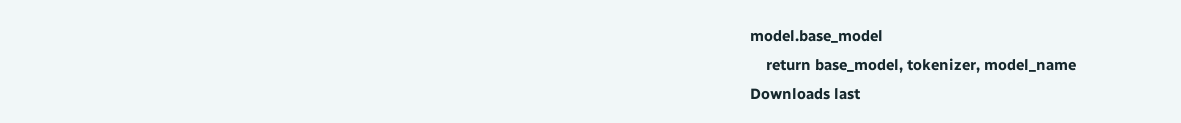model.base_model
    return base_model, tokenizer, model_name
Downloads last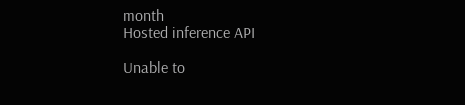month
Hosted inference API

Unable to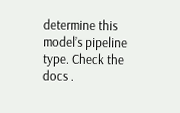determine this model’s pipeline type. Check the docs .